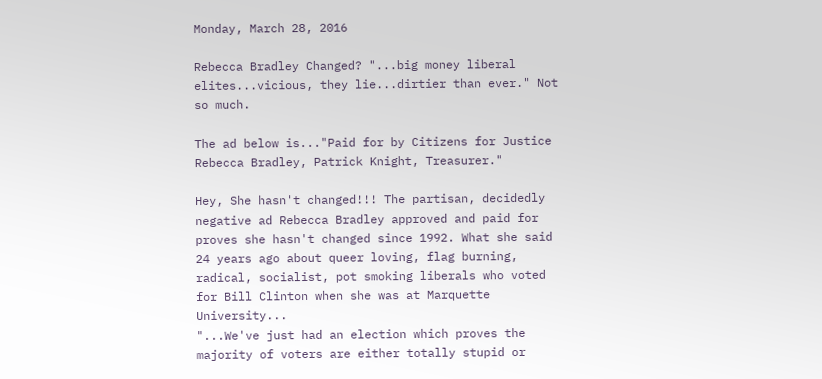Monday, March 28, 2016

Rebecca Bradley Changed? "...big money liberal elites...vicious, they lie...dirtier than ever." Not so much.

The ad below is..."Paid for by Citizens for Justice Rebecca Bradley, Patrick Knight, Treasurer."

Hey, She hasn't changed!!! The partisan, decidedly negative ad Rebecca Bradley approved and paid for proves she hasn't changed since 1992. What she said 24 years ago about queer loving, flag burning, radical, socialist, pot smoking liberals who voted for Bill Clinton when she was at Marquette University...
"...We've just had an election which proves the majority of voters are either totally stupid or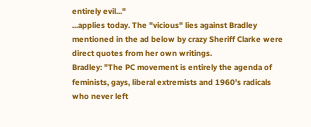entirely evil..."
...applies today. The "vicious" lies against Bradley mentioned in the ad below by crazy Sheriff Clarke were direct quotes from her own writings.
Bradley: "The PC movement is entirely the agenda of feminists, gays, liberal extremists and 1960's radicals who never left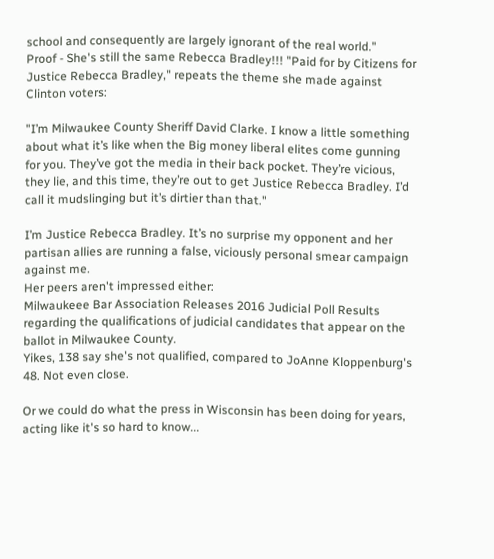school and consequently are largely ignorant of the real world."
Proof - She's still the same Rebecca Bradley!!! "Paid for by Citizens for Justice Rebecca Bradley," repeats the theme she made against Clinton voters:

"I’m Milwaukee County Sheriff David Clarke. I know a little something about what it’s like when the Big money liberal elites come gunning for you. They’ve got the media in their back pocket. They’re vicious, they lie, and this time, they’re out to get Justice Rebecca Bradley. I’d call it mudslinging but it’s dirtier than that."

I’m Justice Rebecca Bradley. It’s no surprise my opponent and her partisan allies are running a false, viciously personal smear campaign against me.
Her peers aren't impressed either:
Milwaukeee Bar Association Releases 2016 Judicial Poll Results regarding the qualifications of judicial candidates that appear on the ballot in Milwaukee County.
Yikes, 138 say she's not qualified, compared to JoAnne Kloppenburg's 48. Not even close.

Or we could do what the press in Wisconsin has been doing for years, acting like it's so hard to know...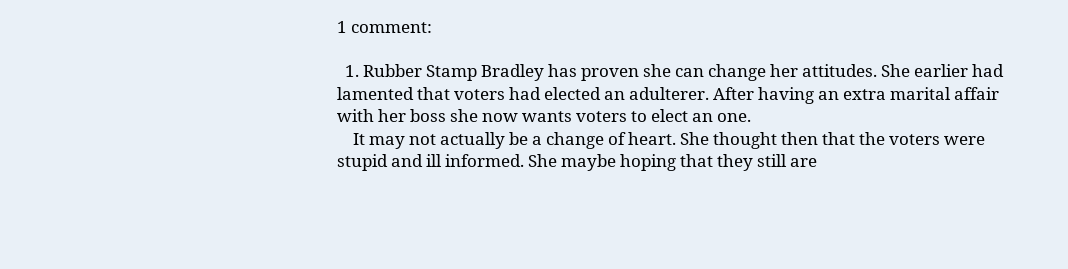1 comment:

  1. Rubber Stamp Bradley has proven she can change her attitudes. She earlier had lamented that voters had elected an adulterer. After having an extra marital affair with her boss she now wants voters to elect an one.
    It may not actually be a change of heart. She thought then that the voters were stupid and ill informed. She maybe hoping that they still are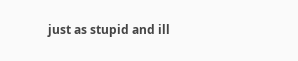just as stupid and ill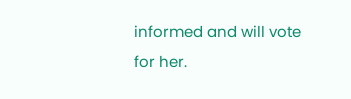informed and will vote for her.